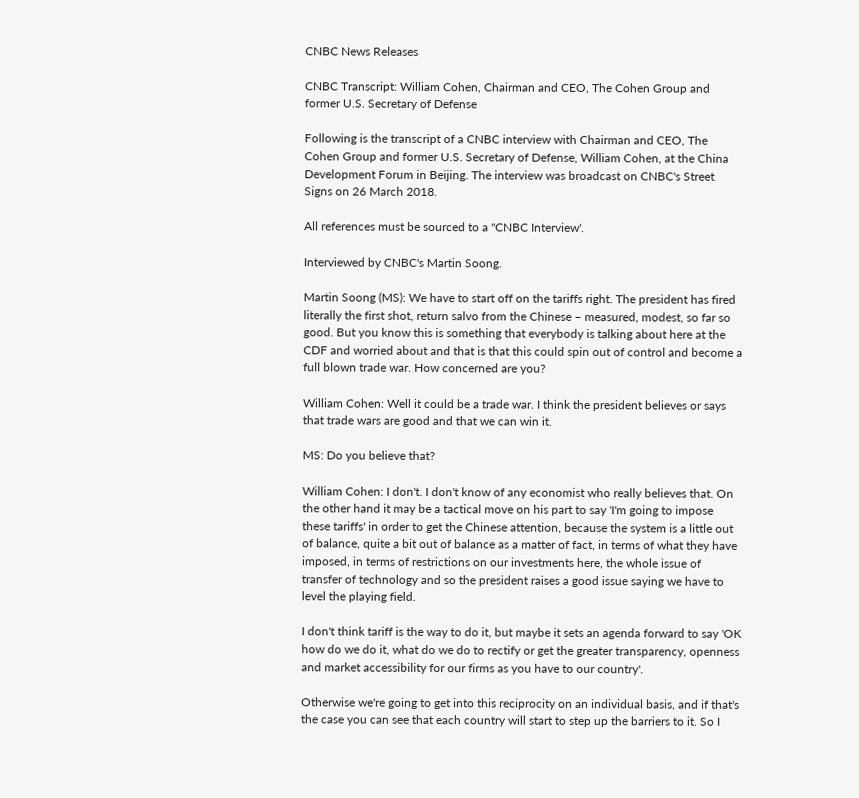CNBC News Releases

CNBC Transcript: William Cohen, Chairman and CEO, The Cohen Group and former U.S. Secretary of Defense

Following is the transcript of a CNBC interview with Chairman and CEO, The Cohen Group and former U.S. Secretary of Defense, William Cohen, at the China Development Forum in Beijing. The interview was broadcast on CNBC's Street Signs on 26 March 2018.

All references must be sourced to a "CNBC Interview'.

Interviewed by CNBC's Martin Soong.

Martin Soong (MS): We have to start off on the tariffs right. The president has fired literally the first shot, return salvo from the Chinese – measured, modest, so far so good. But you know this is something that everybody is talking about here at the CDF and worried about and that is that this could spin out of control and become a full blown trade war. How concerned are you?

William Cohen: Well it could be a trade war. I think the president believes or says that trade wars are good and that we can win it.

MS: Do you believe that?

William Cohen: I don't. I don't know of any economist who really believes that. On the other hand it may be a tactical move on his part to say 'I'm going to impose these tariffs' in order to get the Chinese attention, because the system is a little out of balance, quite a bit out of balance as a matter of fact, in terms of what they have imposed, in terms of restrictions on our investments here, the whole issue of transfer of technology and so the president raises a good issue saying we have to level the playing field.

I don't think tariff is the way to do it, but maybe it sets an agenda forward to say 'OK how do we do it, what do we do to rectify or get the greater transparency, openness and market accessibility for our firms as you have to our country'.

Otherwise we're going to get into this reciprocity on an individual basis, and if that's the case you can see that each country will start to step up the barriers to it. So I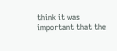think it was important that the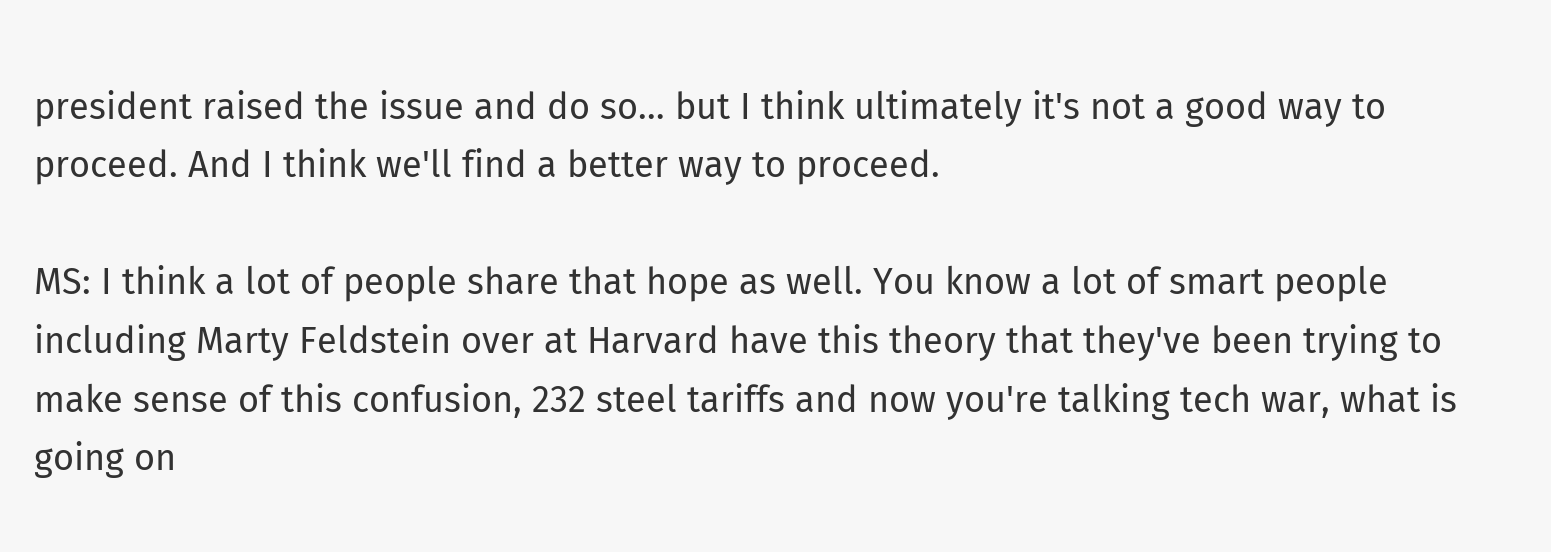president raised the issue and do so… but I think ultimately it's not a good way to proceed. And I think we'll find a better way to proceed.

MS: I think a lot of people share that hope as well. You know a lot of smart people including Marty Feldstein over at Harvard have this theory that they've been trying to make sense of this confusion, 232 steel tariffs and now you're talking tech war, what is going on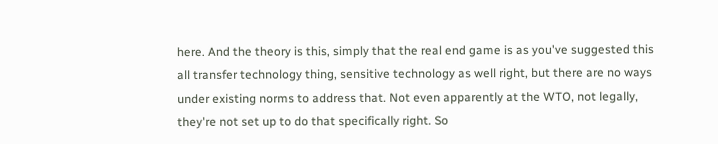here. And the theory is this, simply that the real end game is as you've suggested this all transfer technology thing, sensitive technology as well right, but there are no ways under existing norms to address that. Not even apparently at the WTO, not legally, they're not set up to do that specifically right. So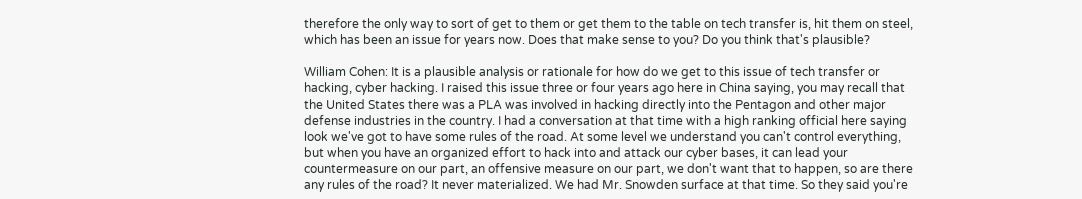therefore the only way to sort of get to them or get them to the table on tech transfer is, hit them on steel, which has been an issue for years now. Does that make sense to you? Do you think that's plausible?

William Cohen: It is a plausible analysis or rationale for how do we get to this issue of tech transfer or hacking, cyber hacking. I raised this issue three or four years ago here in China saying, you may recall that the United States there was a PLA was involved in hacking directly into the Pentagon and other major defense industries in the country. I had a conversation at that time with a high ranking official here saying look we've got to have some rules of the road. At some level we understand you can't control everything, but when you have an organized effort to hack into and attack our cyber bases, it can lead your countermeasure on our part, an offensive measure on our part, we don't want that to happen, so are there any rules of the road? It never materialized. We had Mr. Snowden surface at that time. So they said you're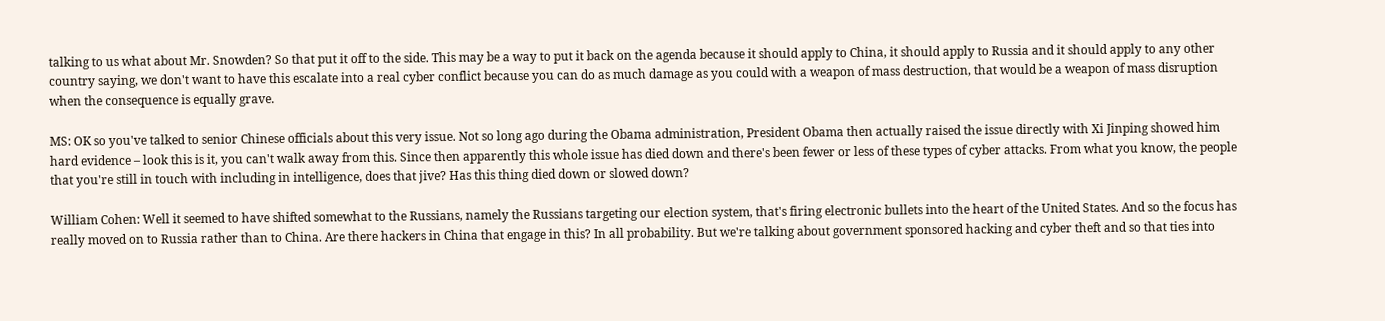talking to us what about Mr. Snowden? So that put it off to the side. This may be a way to put it back on the agenda because it should apply to China, it should apply to Russia and it should apply to any other country saying, we don't want to have this escalate into a real cyber conflict because you can do as much damage as you could with a weapon of mass destruction, that would be a weapon of mass disruption when the consequence is equally grave.

MS: OK so you've talked to senior Chinese officials about this very issue. Not so long ago during the Obama administration, President Obama then actually raised the issue directly with Xi Jinping showed him hard evidence – look this is it, you can't walk away from this. Since then apparently this whole issue has died down and there's been fewer or less of these types of cyber attacks. From what you know, the people that you're still in touch with including in intelligence, does that jive? Has this thing died down or slowed down?

William Cohen: Well it seemed to have shifted somewhat to the Russians, namely the Russians targeting our election system, that's firing electronic bullets into the heart of the United States. And so the focus has really moved on to Russia rather than to China. Are there hackers in China that engage in this? In all probability. But we're talking about government sponsored hacking and cyber theft and so that ties into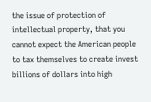the issue of protection of intellectual property, that you cannot expect the American people to tax themselves to create invest billions of dollars into high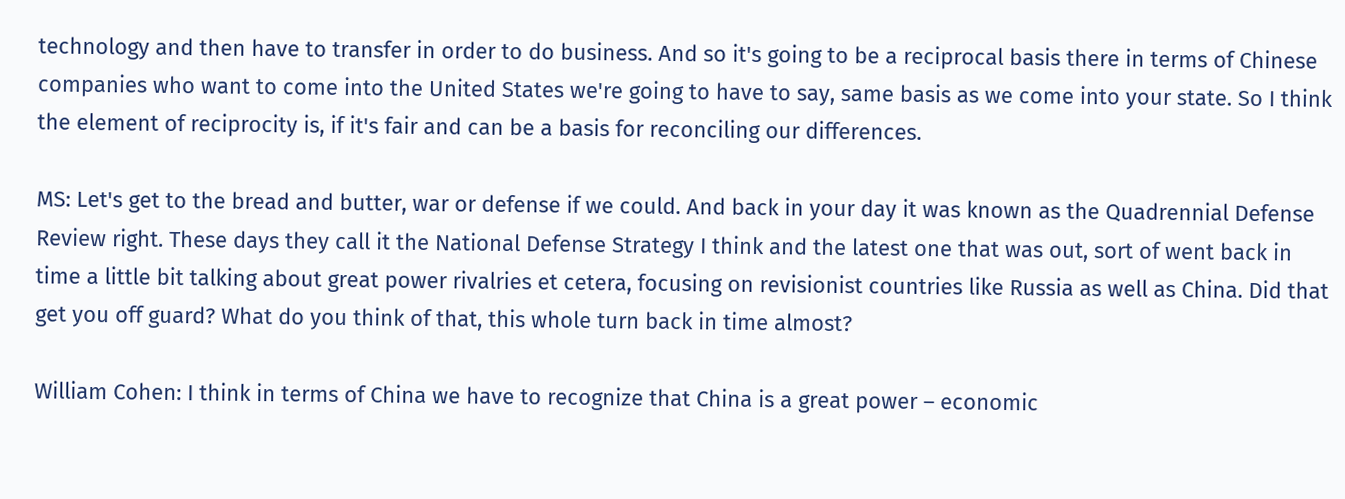technology and then have to transfer in order to do business. And so it's going to be a reciprocal basis there in terms of Chinese companies who want to come into the United States we're going to have to say, same basis as we come into your state. So I think the element of reciprocity is, if it's fair and can be a basis for reconciling our differences.

MS: Let's get to the bread and butter, war or defense if we could. And back in your day it was known as the Quadrennial Defense Review right. These days they call it the National Defense Strategy I think and the latest one that was out, sort of went back in time a little bit talking about great power rivalries et cetera, focusing on revisionist countries like Russia as well as China. Did that get you off guard? What do you think of that, this whole turn back in time almost?

William Cohen: I think in terms of China we have to recognize that China is a great power – economic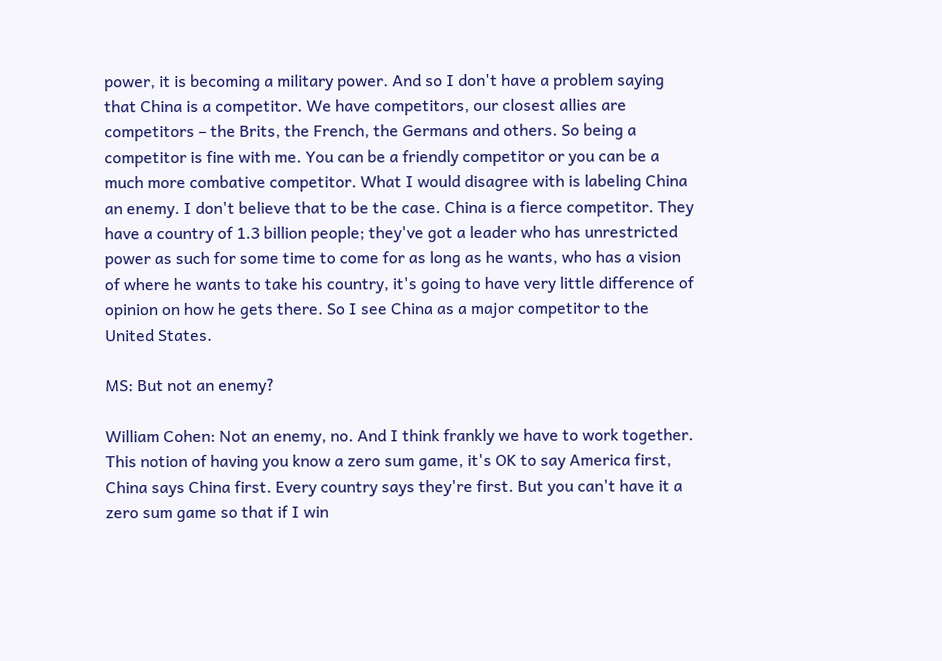power, it is becoming a military power. And so I don't have a problem saying that China is a competitor. We have competitors, our closest allies are competitors – the Brits, the French, the Germans and others. So being a competitor is fine with me. You can be a friendly competitor or you can be a much more combative competitor. What I would disagree with is labeling China an enemy. I don't believe that to be the case. China is a fierce competitor. They have a country of 1.3 billion people; they've got a leader who has unrestricted power as such for some time to come for as long as he wants, who has a vision of where he wants to take his country, it's going to have very little difference of opinion on how he gets there. So I see China as a major competitor to the United States.

MS: But not an enemy?

William Cohen: Not an enemy, no. And I think frankly we have to work together. This notion of having you know a zero sum game, it's OK to say America first, China says China first. Every country says they're first. But you can't have it a zero sum game so that if I win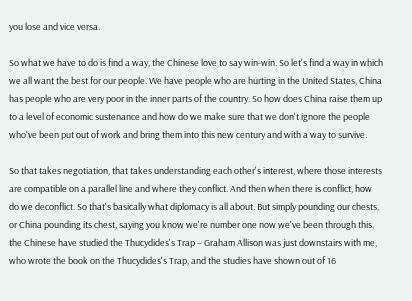you lose and vice versa.

So what we have to do is find a way, the Chinese love to say win-win. So let's find a way in which we all want the best for our people. We have people who are hurting in the United States, China has people who are very poor in the inner parts of the country. So how does China raise them up to a level of economic sustenance and how do we make sure that we don't ignore the people who've been put out of work and bring them into this new century and with a way to survive.

So that takes negotiation, that takes understanding each other's interest, where those interests are compatible on a parallel line and where they conflict. And then when there is conflict, how do we deconflict. So that's basically what diplomacy is all about. But simply pounding our chests, or China pounding its chest, saying you know we're number one now we've been through this, the Chinese have studied the Thucydides's Trap – Graham Allison was just downstairs with me, who wrote the book on the Thucydides's Trap, and the studies have shown out of 16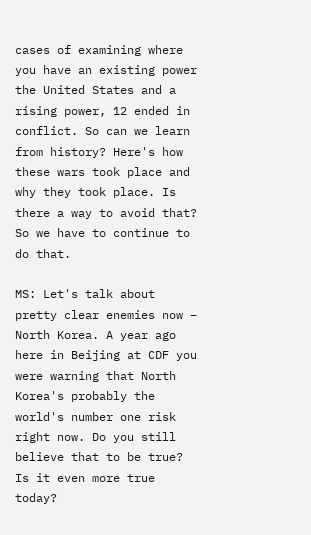cases of examining where you have an existing power the United States and a rising power, 12 ended in conflict. So can we learn from history? Here's how these wars took place and why they took place. Is there a way to avoid that? So we have to continue to do that.

MS: Let's talk about pretty clear enemies now – North Korea. A year ago here in Beijing at CDF you were warning that North Korea's probably the world's number one risk right now. Do you still believe that to be true? Is it even more true today?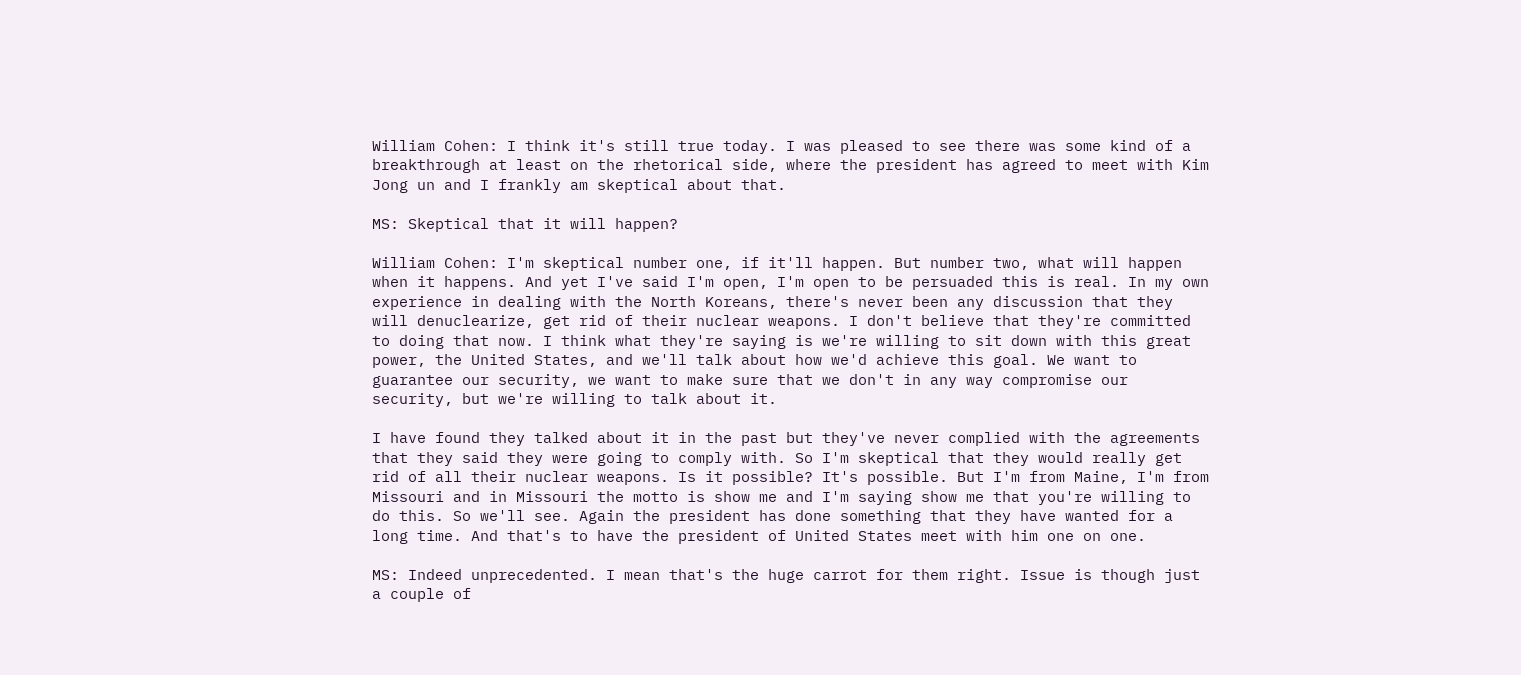William Cohen: I think it's still true today. I was pleased to see there was some kind of a breakthrough at least on the rhetorical side, where the president has agreed to meet with Kim Jong un and I frankly am skeptical about that.

MS: Skeptical that it will happen?

William Cohen: I'm skeptical number one, if it'll happen. But number two, what will happen when it happens. And yet I've said I'm open, I'm open to be persuaded this is real. In my own experience in dealing with the North Koreans, there's never been any discussion that they will denuclearize, get rid of their nuclear weapons. I don't believe that they're committed to doing that now. I think what they're saying is we're willing to sit down with this great power, the United States, and we'll talk about how we'd achieve this goal. We want to guarantee our security, we want to make sure that we don't in any way compromise our security, but we're willing to talk about it.

I have found they talked about it in the past but they've never complied with the agreements that they said they were going to comply with. So I'm skeptical that they would really get rid of all their nuclear weapons. Is it possible? It's possible. But I'm from Maine, I'm from Missouri and in Missouri the motto is show me and I'm saying show me that you're willing to do this. So we'll see. Again the president has done something that they have wanted for a long time. And that's to have the president of United States meet with him one on one.

MS: Indeed unprecedented. I mean that's the huge carrot for them right. Issue is though just a couple of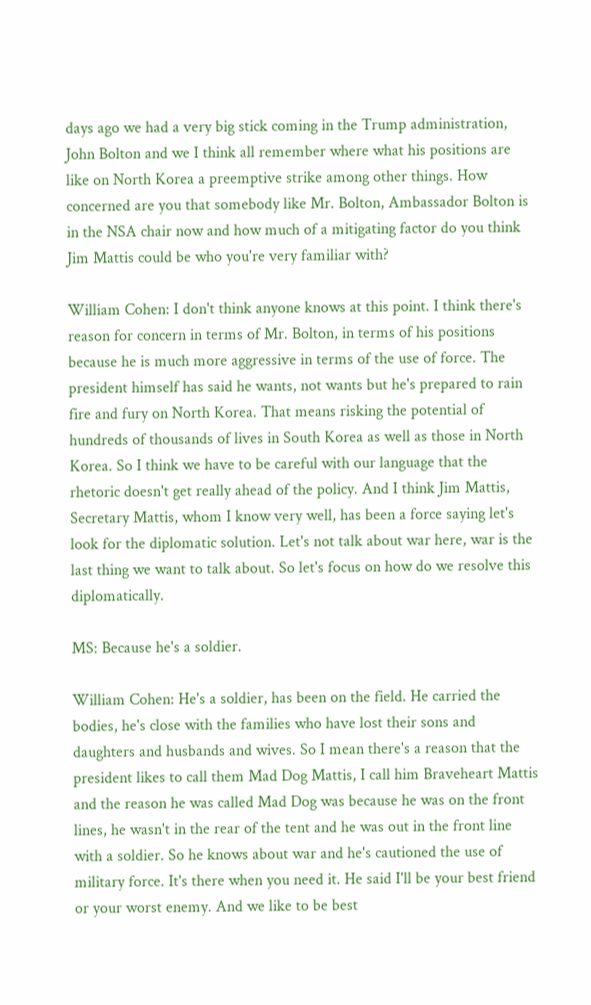days ago we had a very big stick coming in the Trump administration, John Bolton and we I think all remember where what his positions are like on North Korea a preemptive strike among other things. How concerned are you that somebody like Mr. Bolton, Ambassador Bolton is in the NSA chair now and how much of a mitigating factor do you think Jim Mattis could be who you're very familiar with?

William Cohen: I don't think anyone knows at this point. I think there's reason for concern in terms of Mr. Bolton, in terms of his positions because he is much more aggressive in terms of the use of force. The president himself has said he wants, not wants but he's prepared to rain fire and fury on North Korea. That means risking the potential of hundreds of thousands of lives in South Korea as well as those in North Korea. So I think we have to be careful with our language that the rhetoric doesn't get really ahead of the policy. And I think Jim Mattis, Secretary Mattis, whom I know very well, has been a force saying let's look for the diplomatic solution. Let's not talk about war here, war is the last thing we want to talk about. So let's focus on how do we resolve this diplomatically.

MS: Because he's a soldier.

William Cohen: He's a soldier, has been on the field. He carried the bodies, he's close with the families who have lost their sons and daughters and husbands and wives. So I mean there's a reason that the president likes to call them Mad Dog Mattis, I call him Braveheart Mattis and the reason he was called Mad Dog was because he was on the front lines, he wasn't in the rear of the tent and he was out in the front line with a soldier. So he knows about war and he's cautioned the use of military force. It's there when you need it. He said I'll be your best friend or your worst enemy. And we like to be best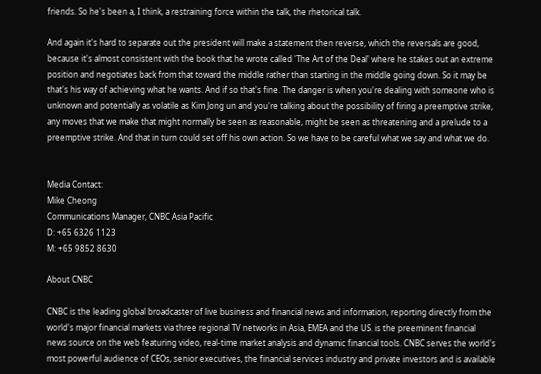friends. So he's been a, I think, a restraining force within the talk, the rhetorical talk.

And again it's hard to separate out the president will make a statement then reverse, which the reversals are good, because it's almost consistent with the book that he wrote called 'The Art of the Deal' where he stakes out an extreme position and negotiates back from that toward the middle rather than starting in the middle going down. So it may be that's his way of achieving what he wants. And if so that's fine. The danger is when you're dealing with someone who is unknown and potentially as volatile as Kim Jong un and you're talking about the possibility of firing a preemptive strike, any moves that we make that might normally be seen as reasonable, might be seen as threatening and a prelude to a preemptive strike. And that in turn could set off his own action. So we have to be careful what we say and what we do.


Media Contact:
Mike Cheong
Communications Manager, CNBC Asia Pacific
D: +65 6326 1123
M: +65 9852 8630

About CNBC

CNBC is the leading global broadcaster of live business and financial news and information, reporting directly from the world's major financial markets via three regional TV networks in Asia, EMEA and the US. is the preeminent financial news source on the web featuring video, real-time market analysis and dynamic financial tools. CNBC serves the world's most powerful audience of CEOs, senior executives, the financial services industry and private investors and is available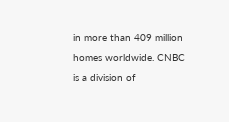in more than 409 million homes worldwide. CNBC is a division of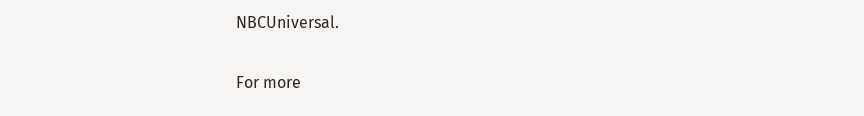NBCUniversal.

For more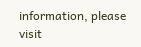information, please visit